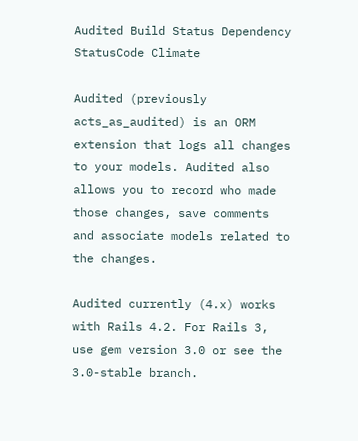Audited Build Status Dependency StatusCode Climate

Audited (previously acts_as_audited) is an ORM extension that logs all changes to your models. Audited also allows you to record who made those changes, save comments and associate models related to the changes.

Audited currently (4.x) works with Rails 4.2. For Rails 3, use gem version 3.0 or see the 3.0-stable branch.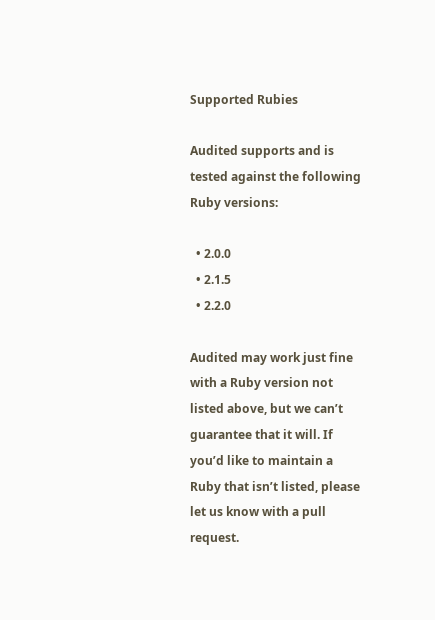Supported Rubies

Audited supports and is tested against the following Ruby versions:

  • 2.0.0
  • 2.1.5
  • 2.2.0

Audited may work just fine with a Ruby version not listed above, but we can’t guarantee that it will. If you’d like to maintain a Ruby that isn’t listed, please let us know with a pull request.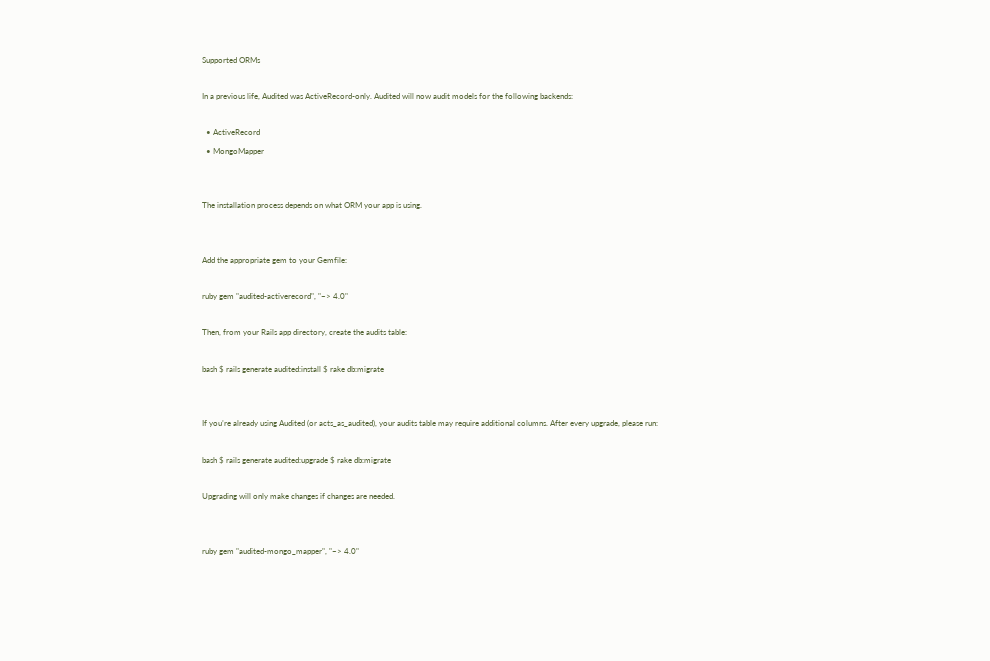Supported ORMs

In a previous life, Audited was ActiveRecord-only. Audited will now audit models for the following backends:

  • ActiveRecord
  • MongoMapper


The installation process depends on what ORM your app is using.


Add the appropriate gem to your Gemfile:

ruby gem "audited-activerecord", "~> 4.0"

Then, from your Rails app directory, create the audits table:

bash $ rails generate audited:install $ rake db:migrate


If you’re already using Audited (or acts_as_audited), your audits table may require additional columns. After every upgrade, please run:

bash $ rails generate audited:upgrade $ rake db:migrate

Upgrading will only make changes if changes are needed.


ruby gem "audited-mongo_mapper", "~> 4.0"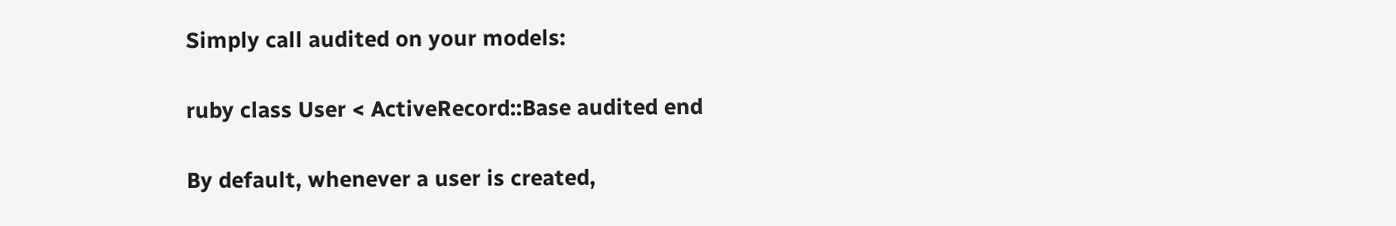Simply call audited on your models:

ruby class User < ActiveRecord::Base audited end

By default, whenever a user is created,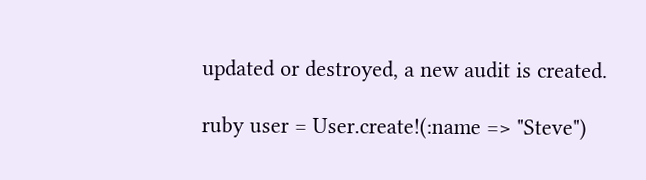updated or destroyed, a new audit is created.

ruby user = User.create!(:name => "Steve")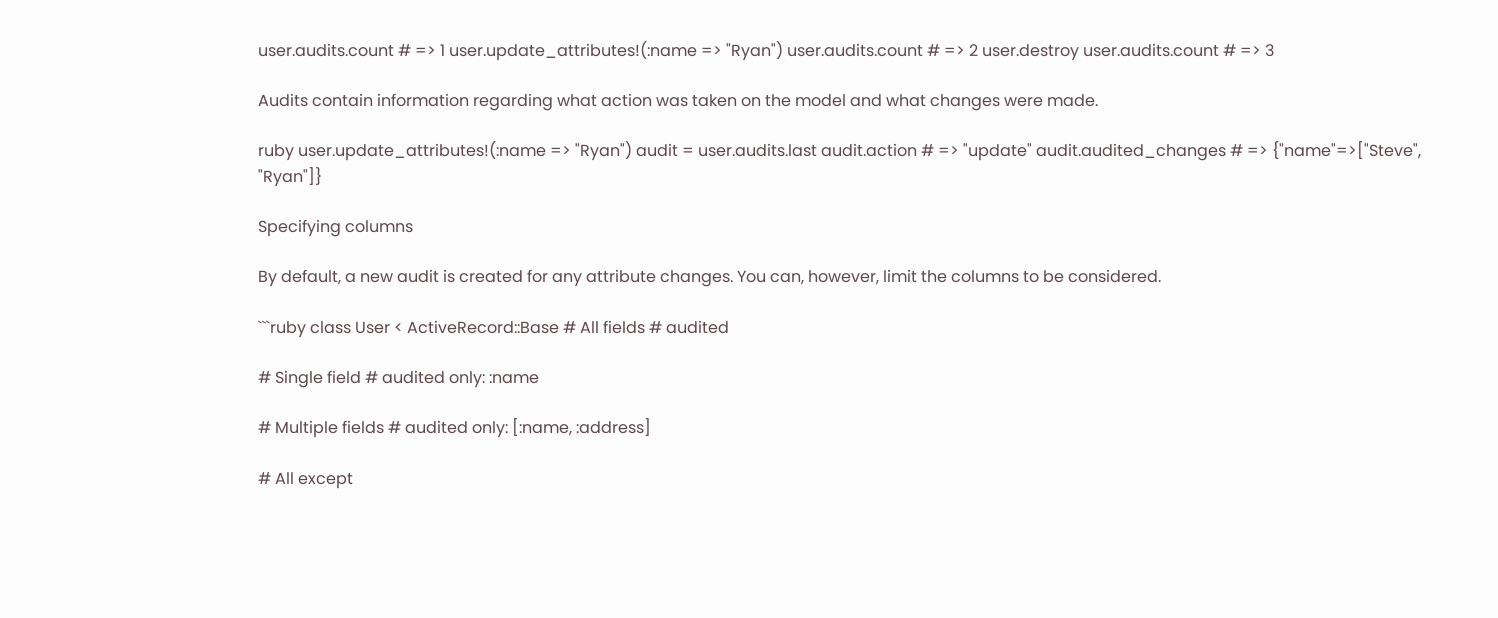user.audits.count # => 1 user.update_attributes!(:name => "Ryan") user.audits.count # => 2 user.destroy user.audits.count # => 3

Audits contain information regarding what action was taken on the model and what changes were made.

ruby user.update_attributes!(:name => "Ryan") audit = user.audits.last audit.action # => "update" audit.audited_changes # => {"name"=>["Steve", "Ryan"]}

Specifying columns

By default, a new audit is created for any attribute changes. You can, however, limit the columns to be considered.

```ruby class User < ActiveRecord::Base # All fields # audited

# Single field # audited only: :name

# Multiple fields # audited only: [:name, :address]

# All except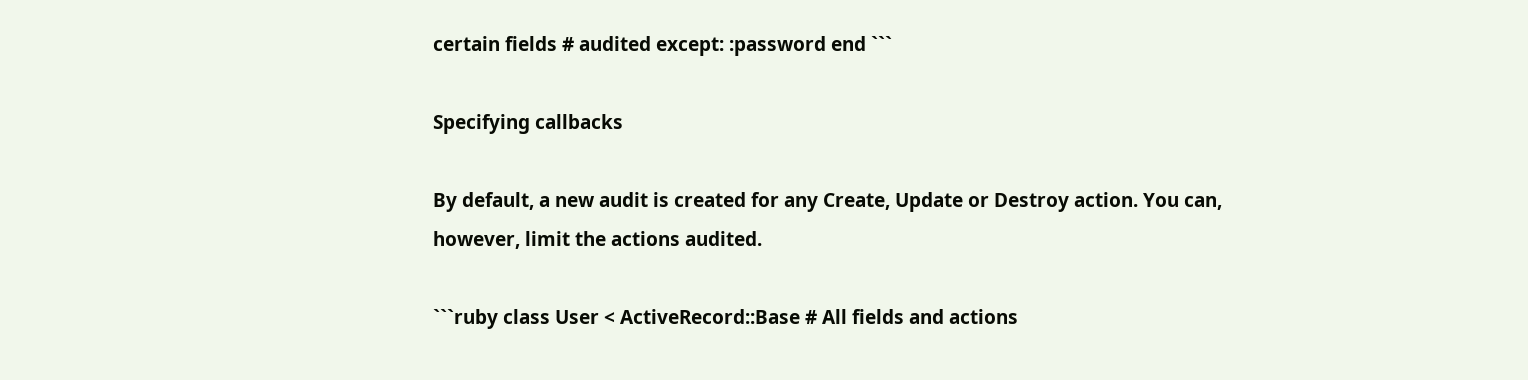certain fields # audited except: :password end ```

Specifying callbacks

By default, a new audit is created for any Create, Update or Destroy action. You can, however, limit the actions audited.

```ruby class User < ActiveRecord::Base # All fields and actions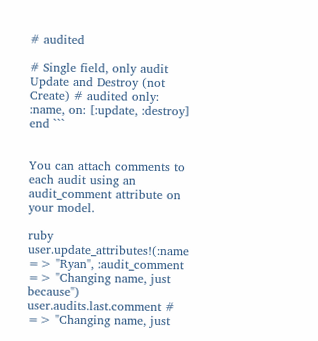# audited

# Single field, only audit Update and Destroy (not Create) # audited only: :name, on: [:update, :destroy] end ```


You can attach comments to each audit using an audit_comment attribute on your model.

ruby user.update_attributes!(:name => "Ryan", :audit_comment => "Changing name, just because") user.audits.last.comment # => "Changing name, just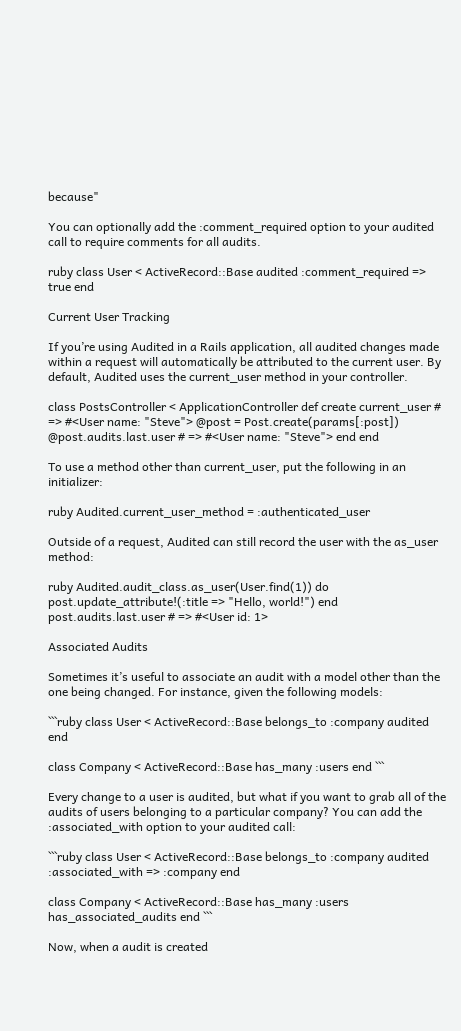because"

You can optionally add the :comment_required option to your audited call to require comments for all audits.

ruby class User < ActiveRecord::Base audited :comment_required => true end

Current User Tracking

If you’re using Audited in a Rails application, all audited changes made within a request will automatically be attributed to the current user. By default, Audited uses the current_user method in your controller.

class PostsController < ApplicationController def create current_user # => #<User name: "Steve"> @post = Post.create(params[:post]) @post.audits.last.user # => #<User name: "Steve"> end end

To use a method other than current_user, put the following in an initializer:

ruby Audited.current_user_method = :authenticated_user

Outside of a request, Audited can still record the user with the as_user method:

ruby Audited.audit_class.as_user(User.find(1)) do post.update_attribute!(:title => "Hello, world!") end post.audits.last.user # => #<User id: 1>

Associated Audits

Sometimes it’s useful to associate an audit with a model other than the one being changed. For instance, given the following models:

```ruby class User < ActiveRecord::Base belongs_to :company audited end

class Company < ActiveRecord::Base has_many :users end ```

Every change to a user is audited, but what if you want to grab all of the audits of users belonging to a particular company? You can add the :associated_with option to your audited call:

```ruby class User < ActiveRecord::Base belongs_to :company audited :associated_with => :company end

class Company < ActiveRecord::Base has_many :users has_associated_audits end ```

Now, when a audit is created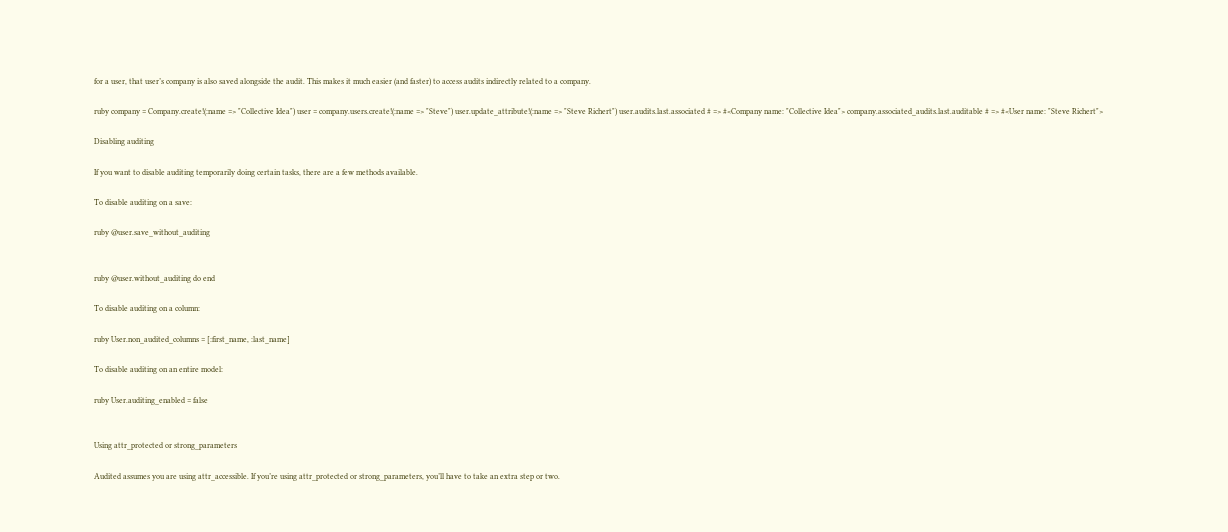for a user, that user’s company is also saved alongside the audit. This makes it much easier (and faster) to access audits indirectly related to a company.

ruby company = Company.create!(:name => "Collective Idea") user = company.users.create!(:name => "Steve") user.update_attribute!(:name => "Steve Richert") user.audits.last.associated # => #<Company name: "Collective Idea"> company.associated_audits.last.auditable # => #<User name: "Steve Richert">

Disabling auditing

If you want to disable auditing temporarily doing certain tasks, there are a few methods available.

To disable auditing on a save:

ruby @user.save_without_auditing


ruby @user.without_auditing do end

To disable auditing on a column:

ruby User.non_audited_columns = [:first_name, :last_name]

To disable auditing on an entire model:

ruby User.auditing_enabled = false


Using attr_protected or strong_parameters

Audited assumes you are using attr_accessible. If you’re using attr_protected or strong_parameters, you’ll have to take an extra step or two.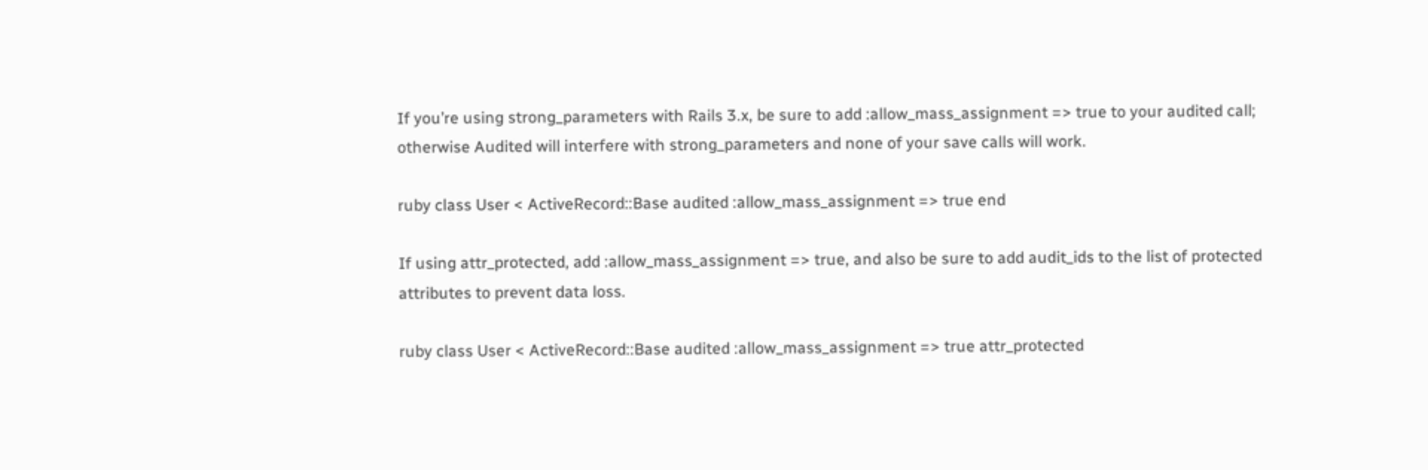If you’re using strong_parameters with Rails 3.x, be sure to add :allow_mass_assignment => true to your audited call; otherwise Audited will interfere with strong_parameters and none of your save calls will work.

ruby class User < ActiveRecord::Base audited :allow_mass_assignment => true end

If using attr_protected, add :allow_mass_assignment => true, and also be sure to add audit_ids to the list of protected attributes to prevent data loss.

ruby class User < ActiveRecord::Base audited :allow_mass_assignment => true attr_protected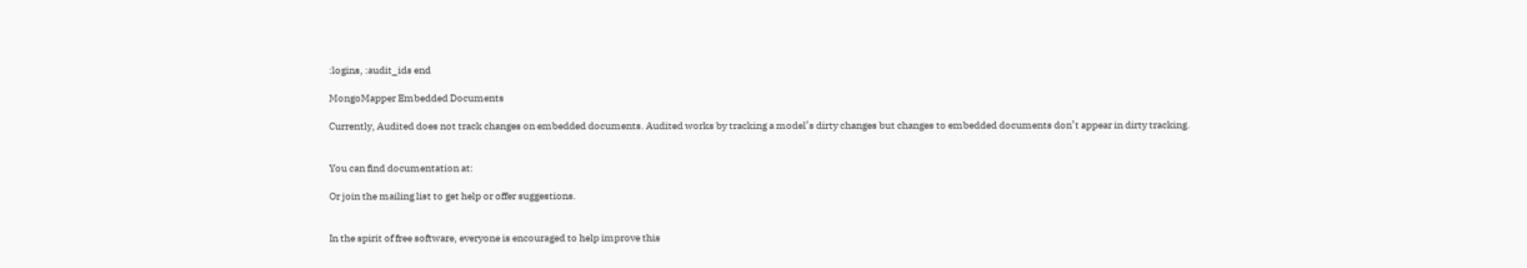:logins, :audit_ids end

MongoMapper Embedded Documents

Currently, Audited does not track changes on embedded documents. Audited works by tracking a model’s dirty changes but changes to embedded documents don’t appear in dirty tracking.


You can find documentation at:

Or join the mailing list to get help or offer suggestions.


In the spirit of free software, everyone is encouraged to help improve this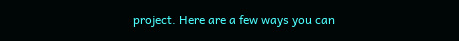project. Here are a few ways you can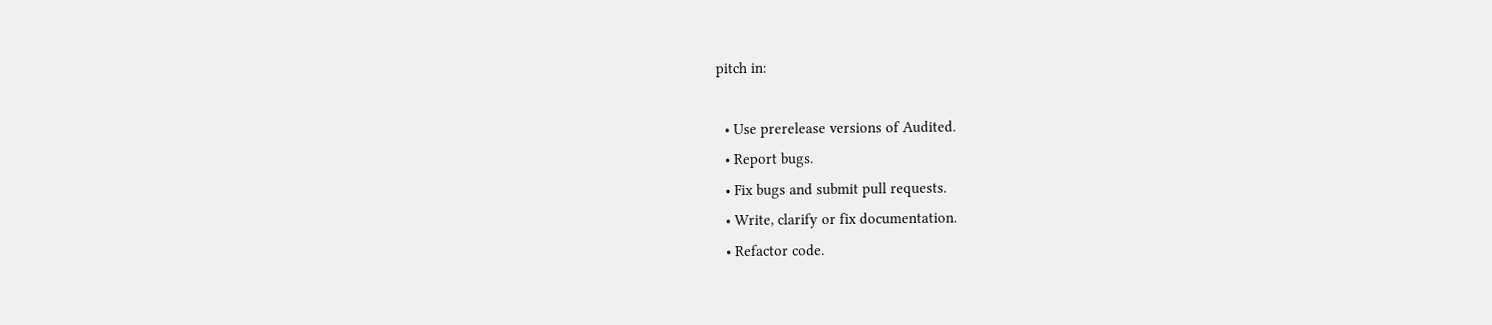pitch in:

  • Use prerelease versions of Audited.
  • Report bugs.
  • Fix bugs and submit pull requests.
  • Write, clarify or fix documentation.
  • Refactor code.